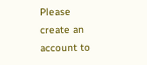Please create an account to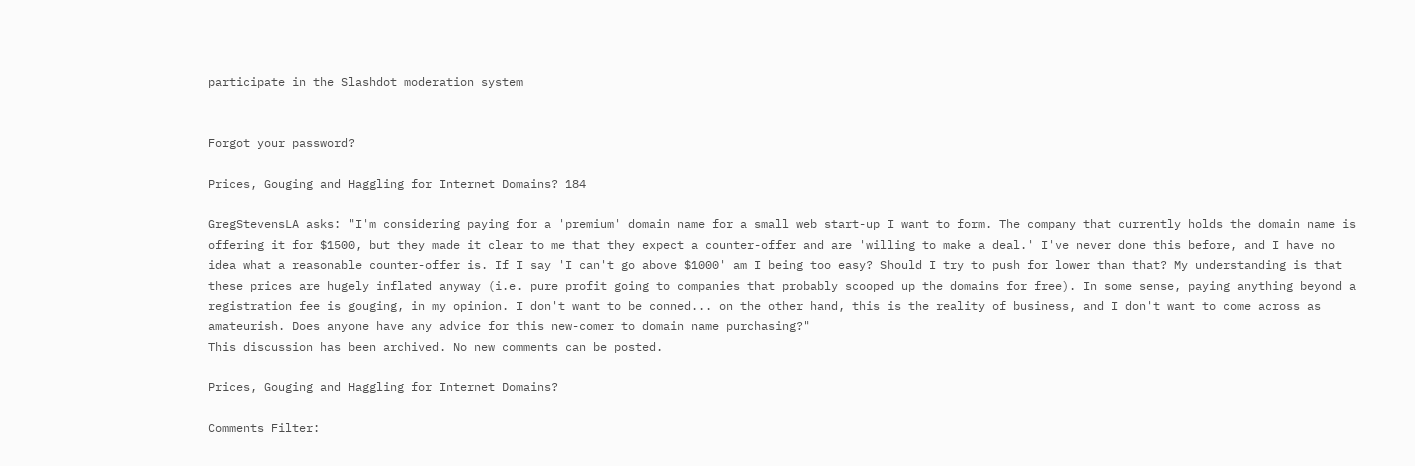participate in the Slashdot moderation system


Forgot your password?

Prices, Gouging and Haggling for Internet Domains? 184

GregStevensLA asks: "I'm considering paying for a 'premium' domain name for a small web start-up I want to form. The company that currently holds the domain name is offering it for $1500, but they made it clear to me that they expect a counter-offer and are 'willing to make a deal.' I've never done this before, and I have no idea what a reasonable counter-offer is. If I say 'I can't go above $1000' am I being too easy? Should I try to push for lower than that? My understanding is that these prices are hugely inflated anyway (i.e. pure profit going to companies that probably scooped up the domains for free). In some sense, paying anything beyond a registration fee is gouging, in my opinion. I don't want to be conned... on the other hand, this is the reality of business, and I don't want to come across as amateurish. Does anyone have any advice for this new-comer to domain name purchasing?"
This discussion has been archived. No new comments can be posted.

Prices, Gouging and Haggling for Internet Domains?

Comments Filter: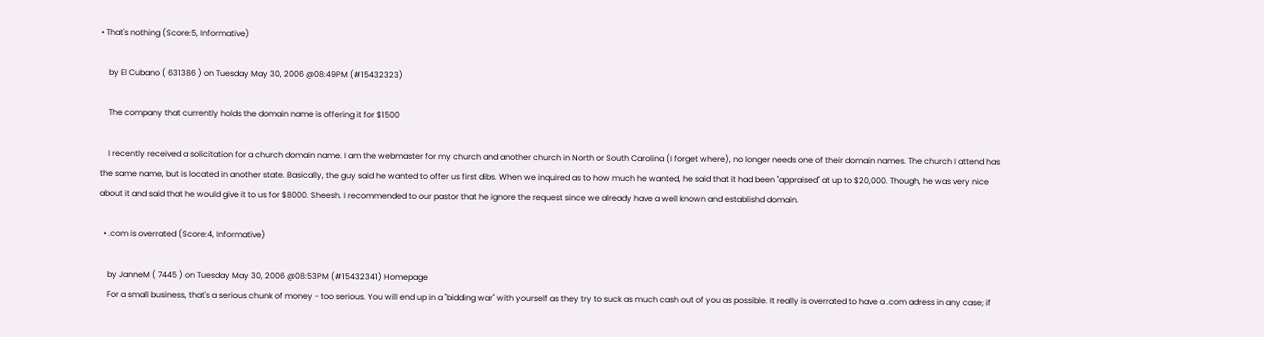• That's nothing (Score:5, Informative)

    by El Cubano ( 631386 ) on Tuesday May 30, 2006 @08:49PM (#15432323)

    The company that currently holds the domain name is offering it for $1500

    I recently received a solicitation for a church domain name. I am the webmaster for my church and another church in North or South Carolina (I forget where), no longer needs one of their domain names. The church I attend has the same name, but is located in another state. Basically, the guy said he wanted to offer us first dibs. When we inquired as to how much he wanted, he said that it had been "appraised" at up to $20,000. Though, he was very nice about it and said that he would give it to us for $8000. Sheesh. I recommended to our pastor that he ignore the request since we already have a well known and establishd domain.

  • .com is overrated (Score:4, Informative)

    by JanneM ( 7445 ) on Tuesday May 30, 2006 @08:53PM (#15432341) Homepage
    For a small business, that's a serious chunk of money - too serious. You will end up in a "bidding war" with yourself as they try to suck as much cash out of you as possible. It really is overrated to have a .com adress in any case; if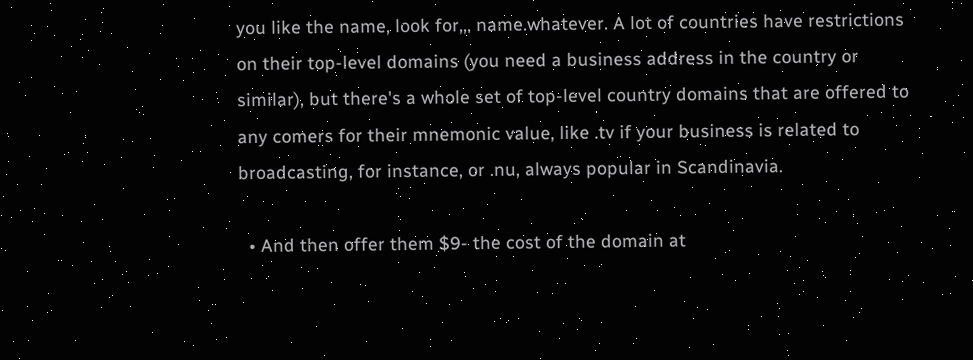you like the name, look for,,, name.whatever. A lot of countries have restrictions on their top-level domains (you need a business address in the country or similar), but there's a whole set of top-level country domains that are offered to any comers for their mnemonic value, like .tv if your business is related to broadcasting, for instance, or .nu, always popular in Scandinavia.

  • And then offer them $9- the cost of the domain at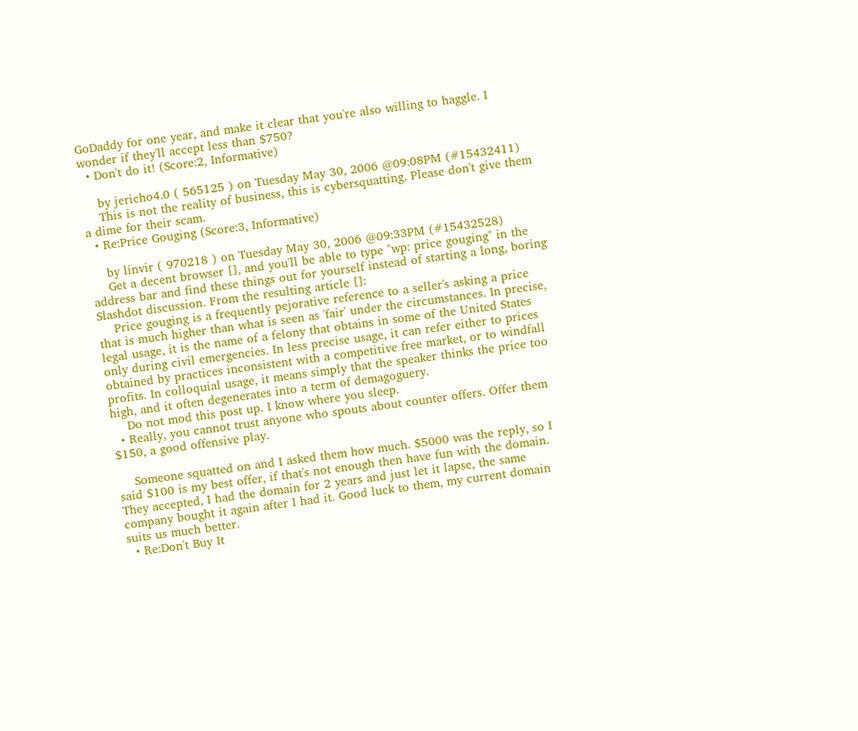GoDaddy for one year, and make it clear that you're also willing to haggle. I wonder if they'll accept less than $750?
  • Don't do it! (Score:2, Informative)

    by jericho4.0 ( 565125 ) on Tuesday May 30, 2006 @09:08PM (#15432411)
    This is not the reality of business, this is cybersquatting. Please don't give them a dime for their scam.
  • Re:Price Gouging (Score:3, Informative)

    by linvir ( 970218 ) on Tuesday May 30, 2006 @09:33PM (#15432528)
    Get a decent browser [], and you'll be able to type "wp: price gouging" in the address bar and find these things out for yourself instead of starting a long, boring Slashdot discussion. From the resulting article []:
    Price gouging is a frequently pejorative reference to a seller's asking a price that is much higher than what is seen as 'fair' under the circumstances. In precise, legal usage, it is the name of a felony that obtains in some of the United States only during civil emergencies. In less precise usage, it can refer either to prices obtained by practices inconsistent with a competitive free market, or to windfall profits. In colloquial usage, it means simply that the speaker thinks the price too high, and it often degenerates into a term of demagoguery.
    Do not mod this post up. I know where you sleep.
  • Really, you cannot trust anyone who spouts about counter offers. Offer them $150, a good offensive play.

    Someone squatted on and I asked them how much. $5000 was the reply, so I said $100 is my best offer, if that's not enough then have fun with the domain. They accepted, I had the domain for 2 years and just let it lapse, the same company bought it again after I had it. Good luck to them, my current domain suits us much better.
  • Re:Don't Buy It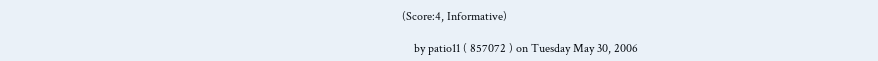(Score:4, Informative)

    by patio11 ( 857072 ) on Tuesday May 30, 2006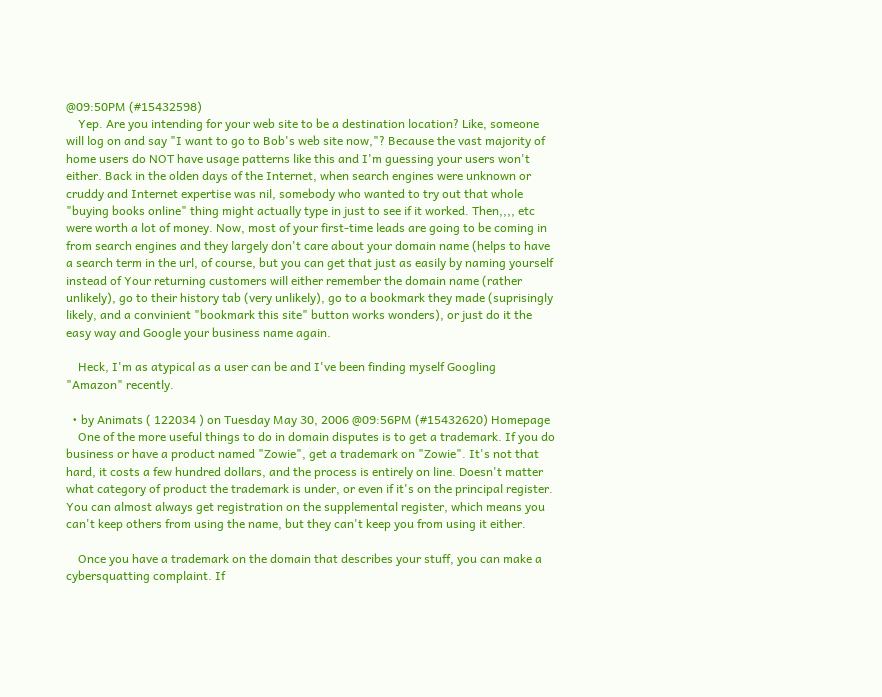@09:50PM (#15432598)
    Yep. Are you intending for your web site to be a destination location? Like, someone will log on and say "I want to go to Bob's web site now,"? Because the vast majority of home users do NOT have usage patterns like this and I'm guessing your users won't either. Back in the olden days of the Internet, when search engines were unknown or cruddy and Internet expertise was nil, somebody who wanted to try out that whole "buying books online" thing might actually type in just to see if it worked. Then,,,, etc were worth a lot of money. Now, most of your first-time leads are going to be coming in from search engines and they largely don't care about your domain name (helps to have a search term in the url, of course, but you can get that just as easily by naming yourself instead of Your returning customers will either remember the domain name (rather unlikely), go to their history tab (very unlikely), go to a bookmark they made (suprisingly likely, and a convinient "bookmark this site" button works wonders), or just do it the easy way and Google your business name again.

    Heck, I'm as atypical as a user can be and I've been finding myself Googling "Amazon" recently.

  • by Animats ( 122034 ) on Tuesday May 30, 2006 @09:56PM (#15432620) Homepage
    One of the more useful things to do in domain disputes is to get a trademark. If you do business or have a product named "Zowie", get a trademark on "Zowie". It's not that hard, it costs a few hundred dollars, and the process is entirely on line. Doesn't matter what category of product the trademark is under, or even if it's on the principal register. You can almost always get registration on the supplemental register, which means you can't keep others from using the name, but they can't keep you from using it either.

    Once you have a trademark on the domain that describes your stuff, you can make a cybersquatting complaint. If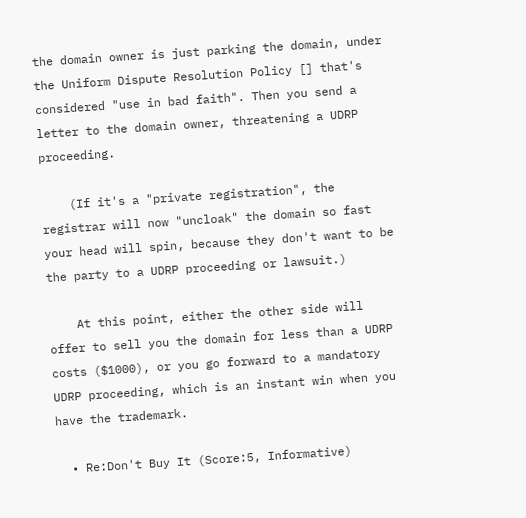the domain owner is just parking the domain, under the Uniform Dispute Resolution Policy [] that's considered "use in bad faith". Then you send a letter to the domain owner, threatening a UDRP proceeding.

    (If it's a "private registration", the registrar will now "uncloak" the domain so fast your head will spin, because they don't want to be the party to a UDRP proceeding or lawsuit.)

    At this point, either the other side will offer to sell you the domain for less than a UDRP costs ($1000), or you go forward to a mandatory UDRP proceeding, which is an instant win when you have the trademark.

  • Re:Don't Buy It (Score:5, Informative)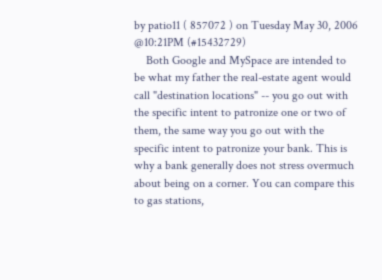by patio11 ( 857072 ) on Tuesday May 30, 2006 @10:21PM (#15432729)
    Both Google and MySpace are intended to be what my father the real-estate agent would call "destination locations" -- you go out with the specific intent to patronize one or two of them, the same way you go out with the specific intent to patronize your bank. This is why a bank generally does not stress overmuch about being on a corner. You can compare this to gas stations,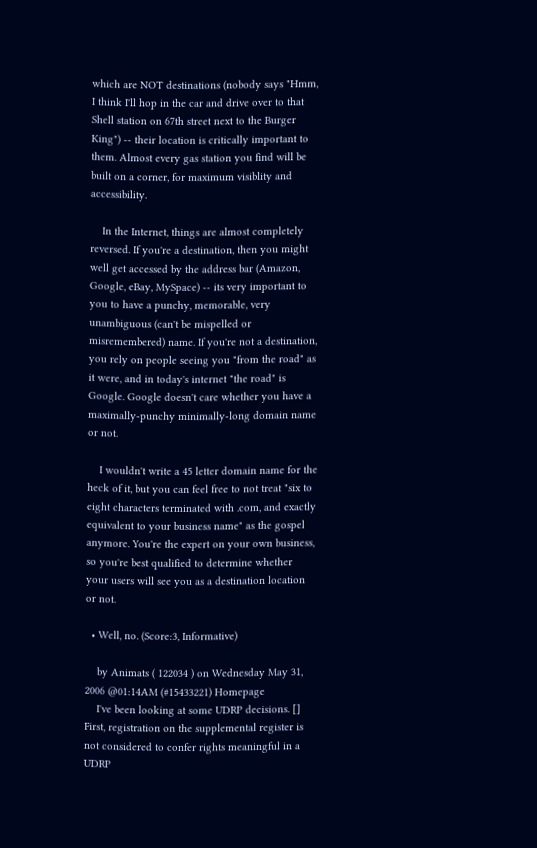which are NOT destinations (nobody says "Hmm, I think I'll hop in the car and drive over to that Shell station on 67th street next to the Burger King") -- their location is critically important to them. Almost every gas station you find will be built on a corner, for maximum visiblity and accessibility.

    In the Internet, things are almost completely reversed. If you're a destination, then you might well get accessed by the address bar (Amazon, Google, eBay, MySpace) -- its very important to you to have a punchy, memorable, very unambiguous (can't be mispelled or misremembered) name. If you're not a destination, you rely on people seeing you "from the road" as it were, and in today's internet "the road" is Google. Google doesn't care whether you have a maximally-punchy minimally-long domain name or not.

    I wouldn't write a 45 letter domain name for the heck of it, but you can feel free to not treat "six to eight characters terminated with .com, and exactly equivalent to your business name" as the gospel anymore. You're the expert on your own business, so you're best qualified to determine whether your users will see you as a destination location or not.

  • Well, no. (Score:3, Informative)

    by Animats ( 122034 ) on Wednesday May 31, 2006 @01:14AM (#15433221) Homepage
    I've been looking at some UDRP decisions. [] First, registration on the supplemental register is not considered to confer rights meaningful in a UDRP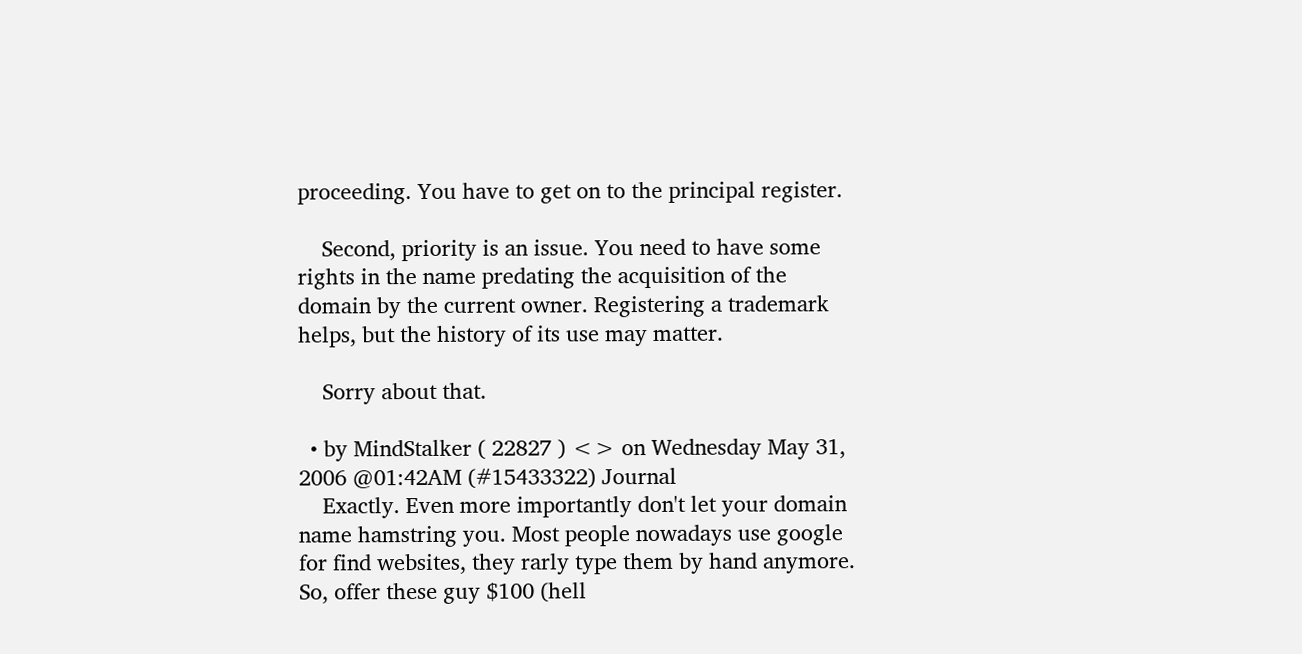proceeding. You have to get on to the principal register.

    Second, priority is an issue. You need to have some rights in the name predating the acquisition of the domain by the current owner. Registering a trademark helps, but the history of its use may matter.

    Sorry about that.

  • by MindStalker ( 22827 ) <> on Wednesday May 31, 2006 @01:42AM (#15433322) Journal
    Exactly. Even more importantly don't let your domain name hamstring you. Most people nowadays use google for find websites, they rarly type them by hand anymore. So, offer these guy $100 (hell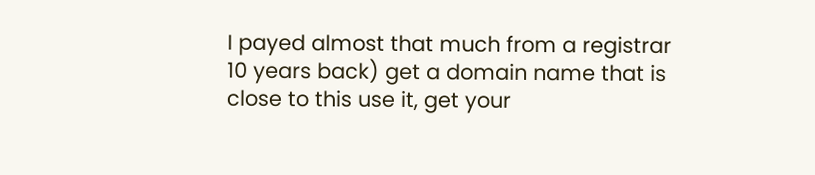I payed almost that much from a registrar 10 years back) get a domain name that is close to this use it, get your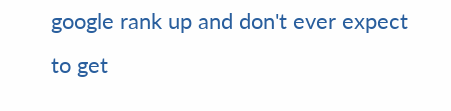google rank up and don't ever expect to get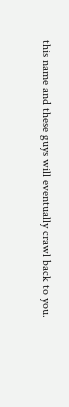this name and these guys will eventually crawl back to you.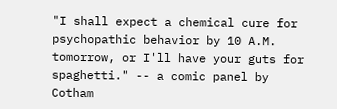"I shall expect a chemical cure for psychopathic behavior by 10 A.M. tomorrow, or I'll have your guts for spaghetti." -- a comic panel by Cotham